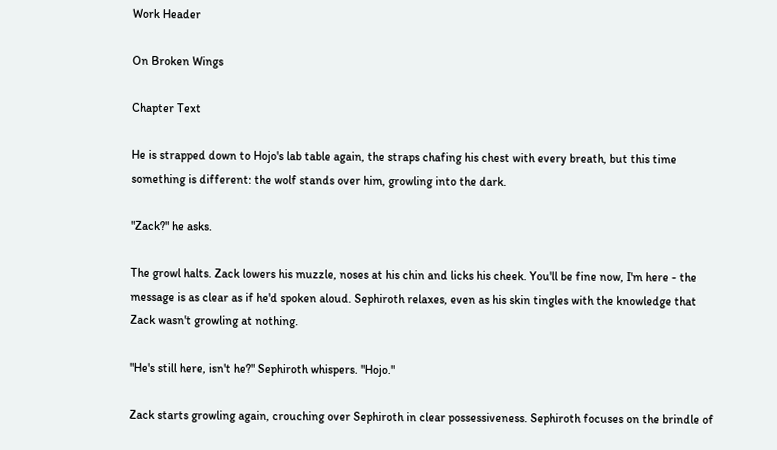Work Header

On Broken Wings

Chapter Text

He is strapped down to Hojo's lab table again, the straps chafing his chest with every breath, but this time something is different: the wolf stands over him, growling into the dark.

"Zack?" he asks.

The growl halts. Zack lowers his muzzle, noses at his chin and licks his cheek. You'll be fine now, I'm here - the message is as clear as if he'd spoken aloud. Sephiroth relaxes, even as his skin tingles with the knowledge that Zack wasn't growling at nothing.

"He's still here, isn't he?" Sephiroth whispers. "Hojo."

Zack starts growling again, crouching over Sephiroth in clear possessiveness. Sephiroth focuses on the brindle of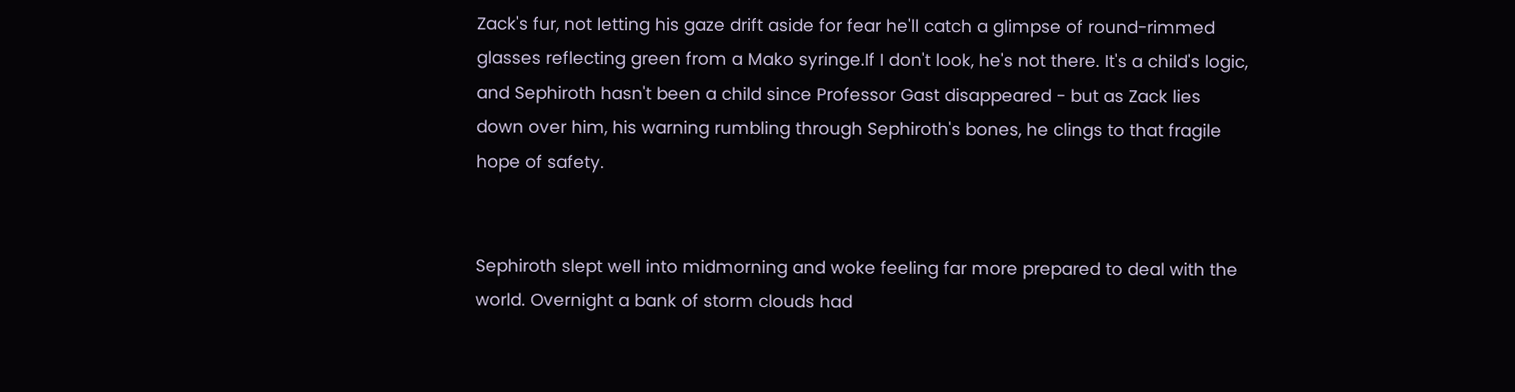Zack's fur, not letting his gaze drift aside for fear he'll catch a glimpse of round-rimmed glasses reflecting green from a Mako syringe.If I don't look, he's not there. It's a child's logic, and Sephiroth hasn't been a child since Professor Gast disappeared - but as Zack lies down over him, his warning rumbling through Sephiroth's bones, he clings to that fragile hope of safety.


Sephiroth slept well into midmorning and woke feeling far more prepared to deal with the world. Overnight a bank of storm clouds had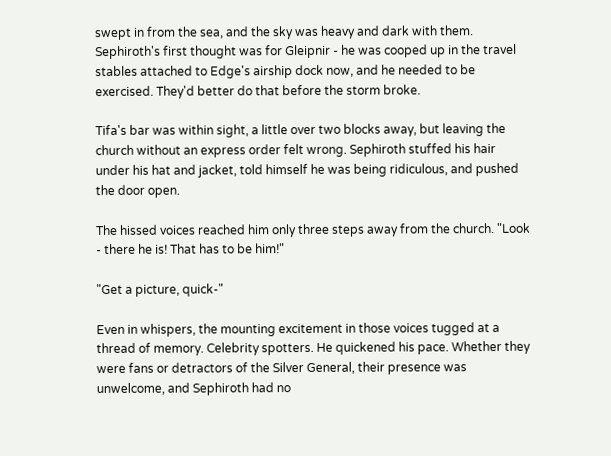swept in from the sea, and the sky was heavy and dark with them. Sephiroth's first thought was for Gleipnir - he was cooped up in the travel stables attached to Edge's airship dock now, and he needed to be exercised. They'd better do that before the storm broke.

Tifa's bar was within sight, a little over two blocks away, but leaving the church without an express order felt wrong. Sephiroth stuffed his hair under his hat and jacket, told himself he was being ridiculous, and pushed the door open.

The hissed voices reached him only three steps away from the church. "Look - there he is! That has to be him!"

"Get a picture, quick-"

Even in whispers, the mounting excitement in those voices tugged at a thread of memory. Celebrity spotters. He quickened his pace. Whether they were fans or detractors of the Silver General, their presence was unwelcome, and Sephiroth had no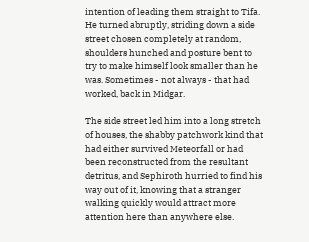intention of leading them straight to Tifa. He turned abruptly, striding down a side street chosen completely at random, shoulders hunched and posture bent to try to make himself look smaller than he was. Sometimes - not always - that had worked, back in Midgar.

The side street led him into a long stretch of houses, the shabby patchwork kind that had either survived Meteorfall or had been reconstructed from the resultant detritus, and Sephiroth hurried to find his way out of it, knowing that a stranger walking quickly would attract more attention here than anywhere else.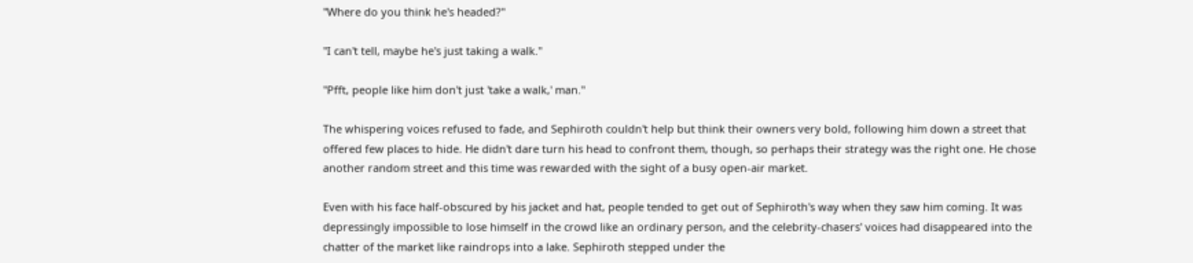"Where do you think he's headed?"

"I can't tell, maybe he's just taking a walk."

"Pfft, people like him don't just 'take a walk,' man."

The whispering voices refused to fade, and Sephiroth couldn't help but think their owners very bold, following him down a street that offered few places to hide. He didn't dare turn his head to confront them, though, so perhaps their strategy was the right one. He chose another random street and this time was rewarded with the sight of a busy open-air market.

Even with his face half-obscured by his jacket and hat, people tended to get out of Sephiroth's way when they saw him coming. It was depressingly impossible to lose himself in the crowd like an ordinary person, and the celebrity-chasers' voices had disappeared into the chatter of the market like raindrops into a lake. Sephiroth stepped under the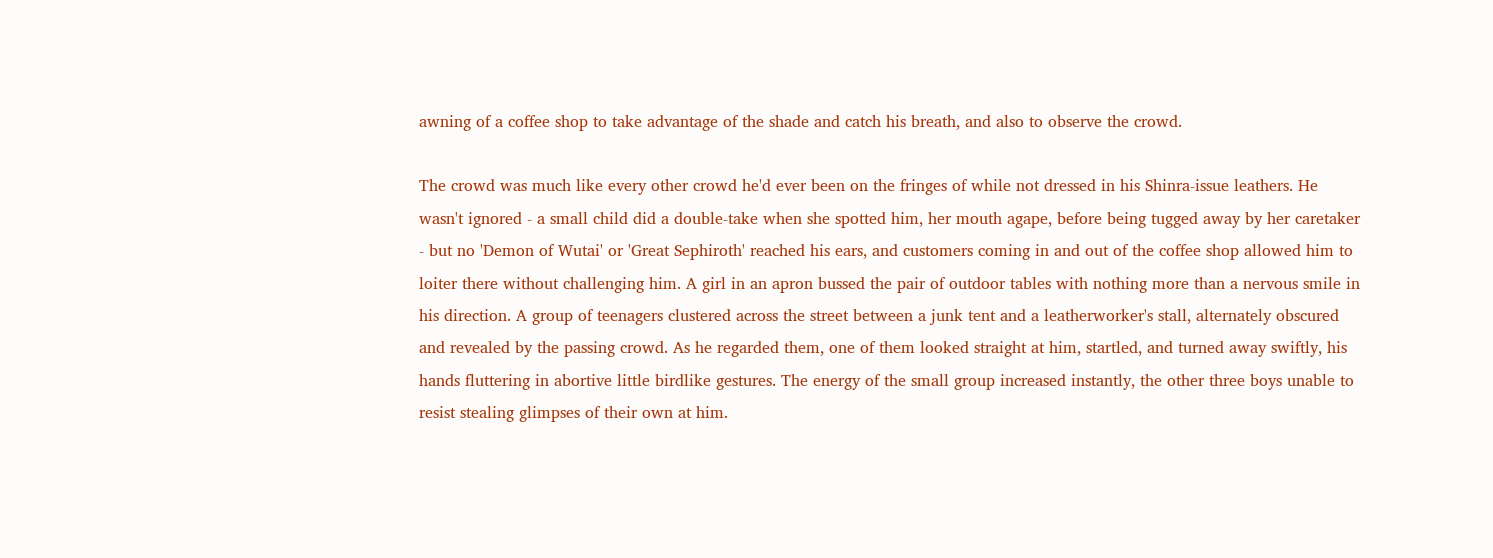awning of a coffee shop to take advantage of the shade and catch his breath, and also to observe the crowd.

The crowd was much like every other crowd he'd ever been on the fringes of while not dressed in his Shinra-issue leathers. He wasn't ignored - a small child did a double-take when she spotted him, her mouth agape, before being tugged away by her caretaker - but no 'Demon of Wutai' or 'Great Sephiroth' reached his ears, and customers coming in and out of the coffee shop allowed him to loiter there without challenging him. A girl in an apron bussed the pair of outdoor tables with nothing more than a nervous smile in his direction. A group of teenagers clustered across the street between a junk tent and a leatherworker's stall, alternately obscured and revealed by the passing crowd. As he regarded them, one of them looked straight at him, startled, and turned away swiftly, his hands fluttering in abortive little birdlike gestures. The energy of the small group increased instantly, the other three boys unable to resist stealing glimpses of their own at him.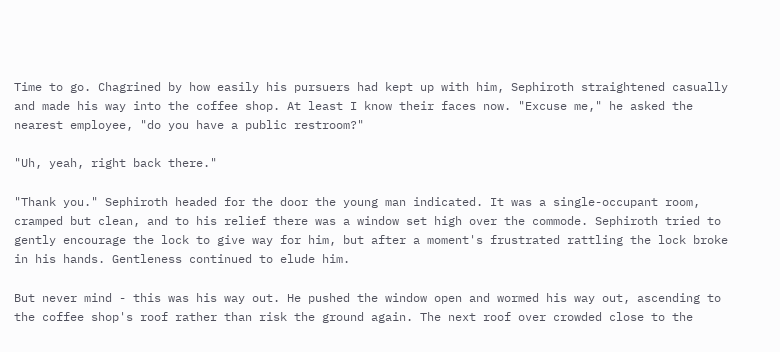Time to go. Chagrined by how easily his pursuers had kept up with him, Sephiroth straightened casually and made his way into the coffee shop. At least I know their faces now. "Excuse me," he asked the nearest employee, "do you have a public restroom?"

"Uh, yeah, right back there."

"Thank you." Sephiroth headed for the door the young man indicated. It was a single-occupant room, cramped but clean, and to his relief there was a window set high over the commode. Sephiroth tried to gently encourage the lock to give way for him, but after a moment's frustrated rattling the lock broke in his hands. Gentleness continued to elude him.

But never mind - this was his way out. He pushed the window open and wormed his way out, ascending to the coffee shop's roof rather than risk the ground again. The next roof over crowded close to the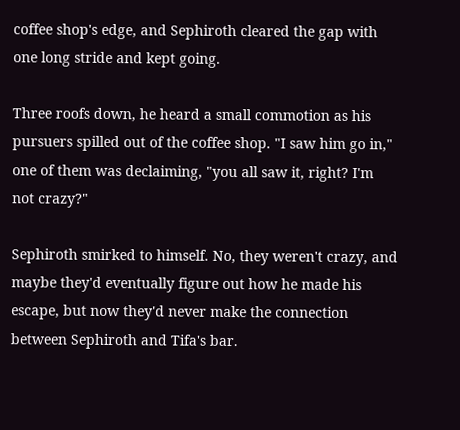coffee shop's edge, and Sephiroth cleared the gap with one long stride and kept going.

Three roofs down, he heard a small commotion as his pursuers spilled out of the coffee shop. "I saw him go in," one of them was declaiming, "you all saw it, right? I'm not crazy?"

Sephiroth smirked to himself. No, they weren't crazy, and maybe they'd eventually figure out how he made his escape, but now they'd never make the connection between Sephiroth and Tifa's bar.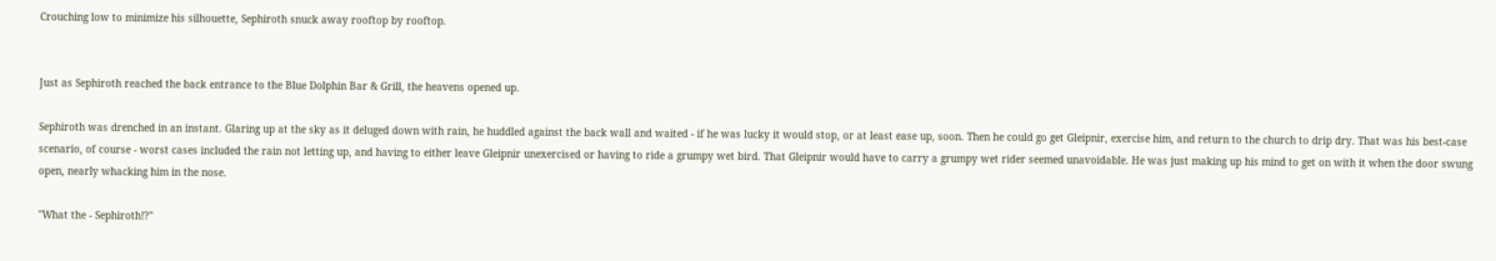Crouching low to minimize his silhouette, Sephiroth snuck away rooftop by rooftop.


Just as Sephiroth reached the back entrance to the Blue Dolphin Bar & Grill, the heavens opened up.

Sephiroth was drenched in an instant. Glaring up at the sky as it deluged down with rain, he huddled against the back wall and waited - if he was lucky it would stop, or at least ease up, soon. Then he could go get Gleipnir, exercise him, and return to the church to drip dry. That was his best-case scenario, of course - worst cases included the rain not letting up, and having to either leave Gleipnir unexercised or having to ride a grumpy wet bird. That Gleipnir would have to carry a grumpy wet rider seemed unavoidable. He was just making up his mind to get on with it when the door swung open, nearly whacking him in the nose.

"What the - Sephiroth!?"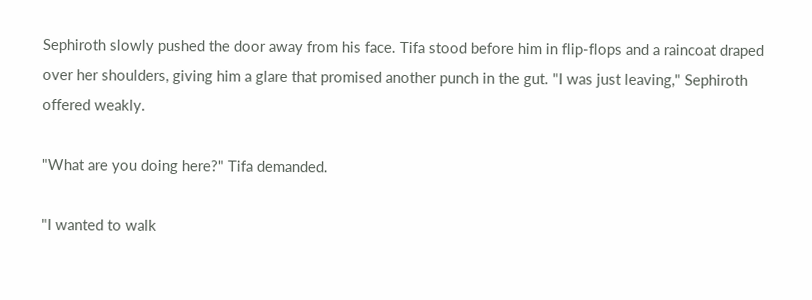Sephiroth slowly pushed the door away from his face. Tifa stood before him in flip-flops and a raincoat draped over her shoulders, giving him a glare that promised another punch in the gut. "I was just leaving," Sephiroth offered weakly.

"What are you doing here?" Tifa demanded.

"I wanted to walk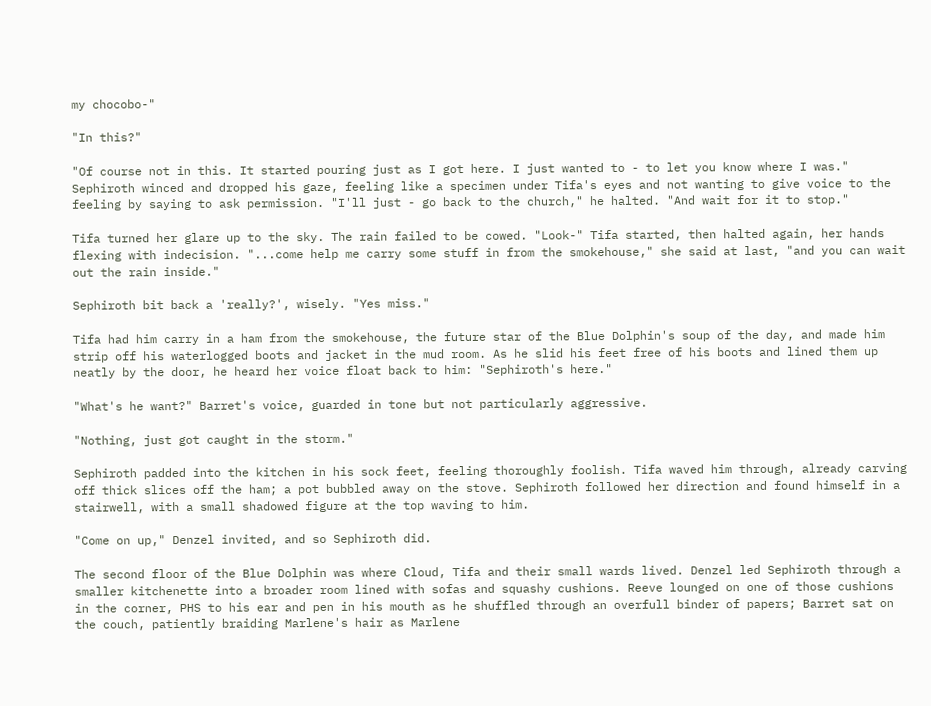my chocobo-"

"In this?"

"Of course not in this. It started pouring just as I got here. I just wanted to - to let you know where I was." Sephiroth winced and dropped his gaze, feeling like a specimen under Tifa's eyes and not wanting to give voice to the feeling by saying to ask permission. "I'll just - go back to the church," he halted. "And wait for it to stop."

Tifa turned her glare up to the sky. The rain failed to be cowed. "Look-" Tifa started, then halted again, her hands flexing with indecision. "...come help me carry some stuff in from the smokehouse," she said at last, "and you can wait out the rain inside."

Sephiroth bit back a 'really?', wisely. "Yes miss."

Tifa had him carry in a ham from the smokehouse, the future star of the Blue Dolphin's soup of the day, and made him strip off his waterlogged boots and jacket in the mud room. As he slid his feet free of his boots and lined them up neatly by the door, he heard her voice float back to him: "Sephiroth's here."

"What's he want?" Barret's voice, guarded in tone but not particularly aggressive.

"Nothing, just got caught in the storm."

Sephiroth padded into the kitchen in his sock feet, feeling thoroughly foolish. Tifa waved him through, already carving off thick slices off the ham; a pot bubbled away on the stove. Sephiroth followed her direction and found himself in a stairwell, with a small shadowed figure at the top waving to him.

"Come on up," Denzel invited, and so Sephiroth did.

The second floor of the Blue Dolphin was where Cloud, Tifa and their small wards lived. Denzel led Sephiroth through a smaller kitchenette into a broader room lined with sofas and squashy cushions. Reeve lounged on one of those cushions in the corner, PHS to his ear and pen in his mouth as he shuffled through an overfull binder of papers; Barret sat on the couch, patiently braiding Marlene's hair as Marlene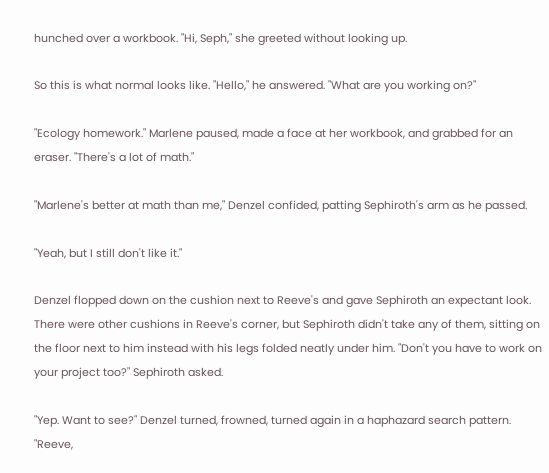hunched over a workbook. "Hi, Seph," she greeted without looking up.

So this is what normal looks like. "Hello," he answered. "What are you working on?"

"Ecology homework." Marlene paused, made a face at her workbook, and grabbed for an eraser. "There's a lot of math."

"Marlene's better at math than me," Denzel confided, patting Sephiroth's arm as he passed.

"Yeah, but I still don't like it."

Denzel flopped down on the cushion next to Reeve's and gave Sephiroth an expectant look. There were other cushions in Reeve's corner, but Sephiroth didn't take any of them, sitting on the floor next to him instead with his legs folded neatly under him. "Don't you have to work on your project too?" Sephiroth asked.

"Yep. Want to see?" Denzel turned, frowned, turned again in a haphazard search pattern. "Reeve,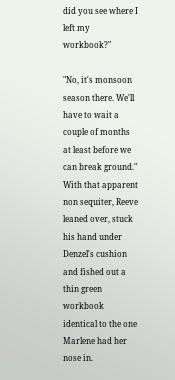did you see where I left my workbook?"

"No, it's monsoon season there. We'll have to wait a couple of months at least before we can break ground." With that apparent non sequiter, Reeve leaned over, stuck his hand under Denzel's cushion and fished out a thin green workbook identical to the one Marlene had her nose in.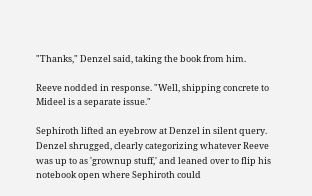"Thanks," Denzel said, taking the book from him.

Reeve nodded in response. "Well, shipping concrete to Mideel is a separate issue."

Sephiroth lifted an eyebrow at Denzel in silent query. Denzel shrugged, clearly categorizing whatever Reeve was up to as 'grownup stuff,' and leaned over to flip his notebook open where Sephiroth could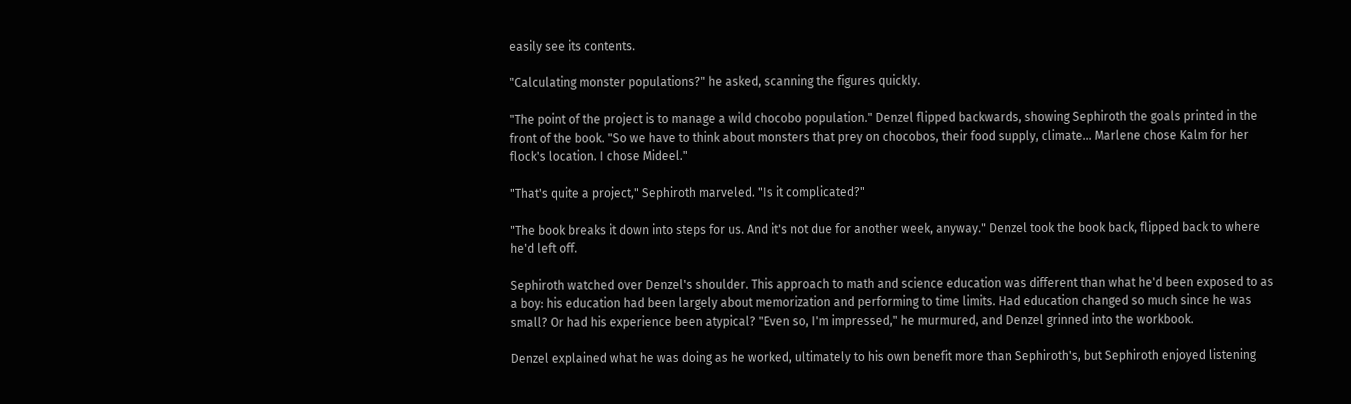easily see its contents.

"Calculating monster populations?" he asked, scanning the figures quickly.

"The point of the project is to manage a wild chocobo population." Denzel flipped backwards, showing Sephiroth the goals printed in the front of the book. "So we have to think about monsters that prey on chocobos, their food supply, climate... Marlene chose Kalm for her flock's location. I chose Mideel."

"That's quite a project," Sephiroth marveled. "Is it complicated?"

"The book breaks it down into steps for us. And it's not due for another week, anyway." Denzel took the book back, flipped back to where he'd left off.

Sephiroth watched over Denzel's shoulder. This approach to math and science education was different than what he'd been exposed to as a boy: his education had been largely about memorization and performing to time limits. Had education changed so much since he was small? Or had his experience been atypical? "Even so, I'm impressed," he murmured, and Denzel grinned into the workbook.

Denzel explained what he was doing as he worked, ultimately to his own benefit more than Sephiroth's, but Sephiroth enjoyed listening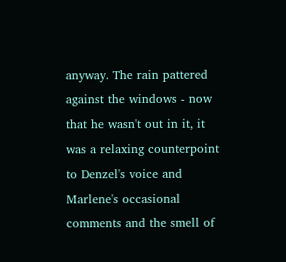anyway. The rain pattered against the windows - now that he wasn't out in it, it was a relaxing counterpoint to Denzel's voice and Marlene's occasional comments and the smell of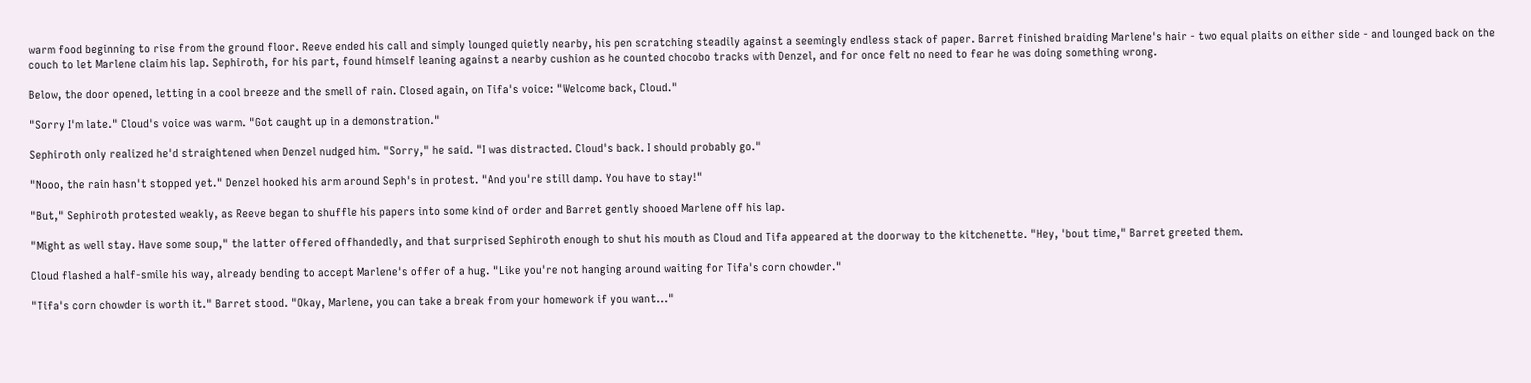warm food beginning to rise from the ground floor. Reeve ended his call and simply lounged quietly nearby, his pen scratching steadily against a seemingly endless stack of paper. Barret finished braiding Marlene's hair - two equal plaits on either side - and lounged back on the couch to let Marlene claim his lap. Sephiroth, for his part, found himself leaning against a nearby cushion as he counted chocobo tracks with Denzel, and for once felt no need to fear he was doing something wrong.

Below, the door opened, letting in a cool breeze and the smell of rain. Closed again, on Tifa's voice: "Welcome back, Cloud."

"Sorry I'm late." Cloud's voice was warm. "Got caught up in a demonstration."

Sephiroth only realized he'd straightened when Denzel nudged him. "Sorry," he said. "I was distracted. Cloud's back. I should probably go."

"Nooo, the rain hasn't stopped yet." Denzel hooked his arm around Seph's in protest. "And you're still damp. You have to stay!"

"But," Sephiroth protested weakly, as Reeve began to shuffle his papers into some kind of order and Barret gently shooed Marlene off his lap.

"Might as well stay. Have some soup," the latter offered offhandedly, and that surprised Sephiroth enough to shut his mouth as Cloud and Tifa appeared at the doorway to the kitchenette. "Hey, 'bout time," Barret greeted them.

Cloud flashed a half-smile his way, already bending to accept Marlene's offer of a hug. "Like you're not hanging around waiting for Tifa's corn chowder."

"Tifa's corn chowder is worth it." Barret stood. "Okay, Marlene, you can take a break from your homework if you want..."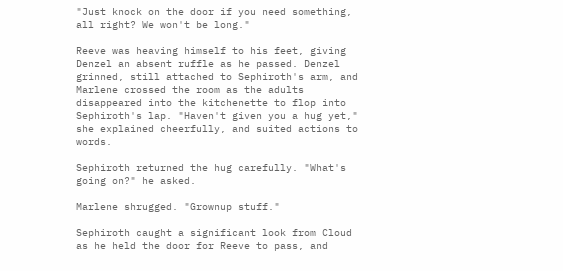"Just knock on the door if you need something, all right? We won't be long."

Reeve was heaving himself to his feet, giving Denzel an absent ruffle as he passed. Denzel grinned, still attached to Sephiroth's arm, and Marlene crossed the room as the adults disappeared into the kitchenette to flop into Sephiroth's lap. "Haven't given you a hug yet," she explained cheerfully, and suited actions to words.

Sephiroth returned the hug carefully. "What's going on?" he asked.

Marlene shrugged. "Grownup stuff."

Sephiroth caught a significant look from Cloud as he held the door for Reeve to pass, and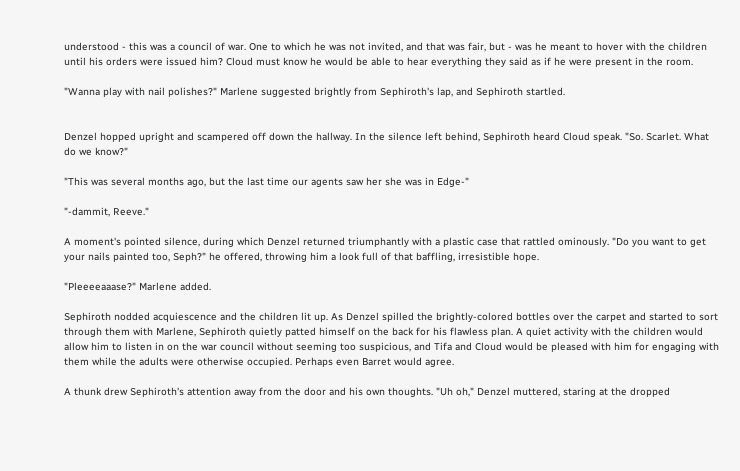understood - this was a council of war. One to which he was not invited, and that was fair, but - was he meant to hover with the children until his orders were issued him? Cloud must know he would be able to hear everything they said as if he were present in the room.

"Wanna play with nail polishes?" Marlene suggested brightly from Sephiroth's lap, and Sephiroth startled.


Denzel hopped upright and scampered off down the hallway. In the silence left behind, Sephiroth heard Cloud speak. "So. Scarlet. What do we know?"

"This was several months ago, but the last time our agents saw her she was in Edge-"

"-dammit, Reeve."

A moment's pointed silence, during which Denzel returned triumphantly with a plastic case that rattled ominously. "Do you want to get your nails painted too, Seph?" he offered, throwing him a look full of that baffling, irresistible hope.

"Pleeeeaaase?" Marlene added.

Sephiroth nodded acquiescence and the children lit up. As Denzel spilled the brightly-colored bottles over the carpet and started to sort through them with Marlene, Sephiroth quietly patted himself on the back for his flawless plan. A quiet activity with the children would allow him to listen in on the war council without seeming too suspicious, and Tifa and Cloud would be pleased with him for engaging with them while the adults were otherwise occupied. Perhaps even Barret would agree.

A thunk drew Sephiroth's attention away from the door and his own thoughts. "Uh oh," Denzel muttered, staring at the dropped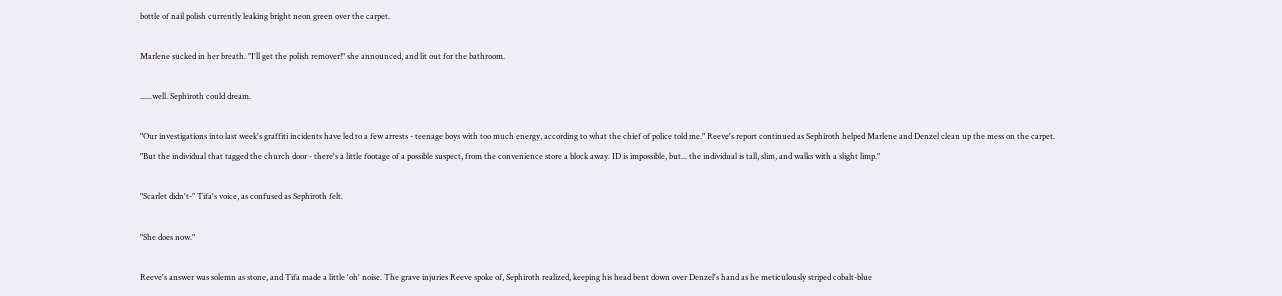bottle of nail polish currently leaking bright neon green over the carpet.

Marlene sucked in her breath. "I'll get the polish remover!" she announced, and lit out for the bathroom.

......well. Sephiroth could dream.

"Our investigations into last week's graffiti incidents have led to a few arrests - teenage boys with too much energy, according to what the chief of police told me." Reeve's report continued as Sephiroth helped Marlene and Denzel clean up the mess on the carpet. "But the individual that tagged the church door - there's a little footage of a possible suspect, from the convenience store a block away. ID is impossible, but... the individual is tall, slim, and walks with a slight limp."

"Scarlet didn't-" Tifa's voice, as confused as Sephiroth felt.

"She does now."

Reeve's answer was solemn as stone, and Tifa made a little 'oh' noise. The grave injuries Reeve spoke of, Sephiroth realized, keeping his head bent down over Denzel's hand as he meticulously striped cobalt-blue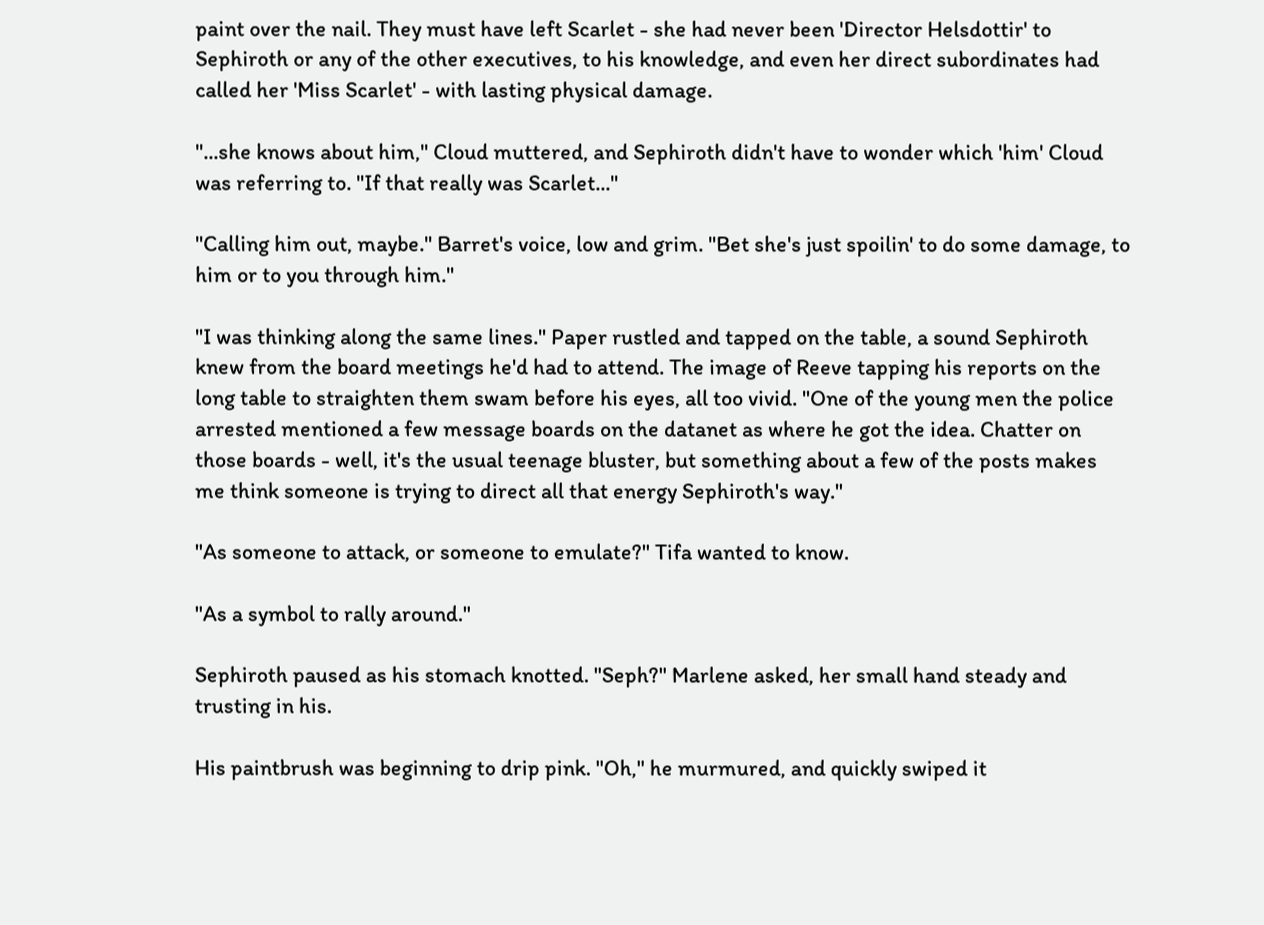paint over the nail. They must have left Scarlet - she had never been 'Director Helsdottir' to Sephiroth or any of the other executives, to his knowledge, and even her direct subordinates had called her 'Miss Scarlet' - with lasting physical damage.

"...she knows about him," Cloud muttered, and Sephiroth didn't have to wonder which 'him' Cloud was referring to. "If that really was Scarlet..."

"Calling him out, maybe." Barret's voice, low and grim. "Bet she's just spoilin' to do some damage, to him or to you through him."

"I was thinking along the same lines." Paper rustled and tapped on the table, a sound Sephiroth knew from the board meetings he'd had to attend. The image of Reeve tapping his reports on the long table to straighten them swam before his eyes, all too vivid. "One of the young men the police arrested mentioned a few message boards on the datanet as where he got the idea. Chatter on those boards - well, it's the usual teenage bluster, but something about a few of the posts makes me think someone is trying to direct all that energy Sephiroth's way."

"As someone to attack, or someone to emulate?" Tifa wanted to know.

"As a symbol to rally around."

Sephiroth paused as his stomach knotted. "Seph?" Marlene asked, her small hand steady and trusting in his.

His paintbrush was beginning to drip pink. "Oh," he murmured, and quickly swiped it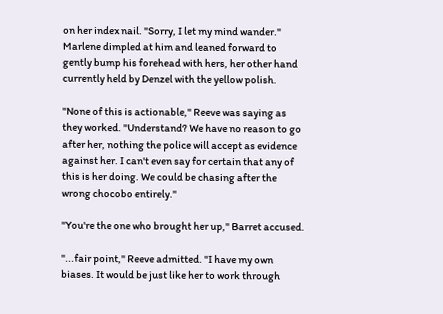on her index nail. "Sorry, I let my mind wander." Marlene dimpled at him and leaned forward to gently bump his forehead with hers, her other hand currently held by Denzel with the yellow polish.

"None of this is actionable," Reeve was saying as they worked. "Understand? We have no reason to go after her, nothing the police will accept as evidence against her. I can't even say for certain that any of this is her doing. We could be chasing after the wrong chocobo entirely."

"You're the one who brought her up," Barret accused.

"...fair point," Reeve admitted. "I have my own biases. It would be just like her to work through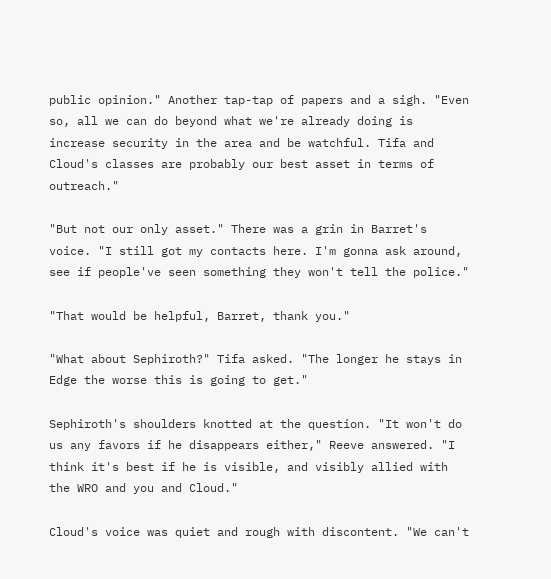public opinion." Another tap-tap of papers and a sigh. "Even so, all we can do beyond what we're already doing is increase security in the area and be watchful. Tifa and Cloud's classes are probably our best asset in terms of outreach."

"But not our only asset." There was a grin in Barret's voice. "I still got my contacts here. I'm gonna ask around, see if people've seen something they won't tell the police."

"That would be helpful, Barret, thank you."

"What about Sephiroth?" Tifa asked. "The longer he stays in Edge the worse this is going to get."

Sephiroth's shoulders knotted at the question. "It won't do us any favors if he disappears either," Reeve answered. "I think it's best if he is visible, and visibly allied with the WRO and you and Cloud."

Cloud's voice was quiet and rough with discontent. "We can't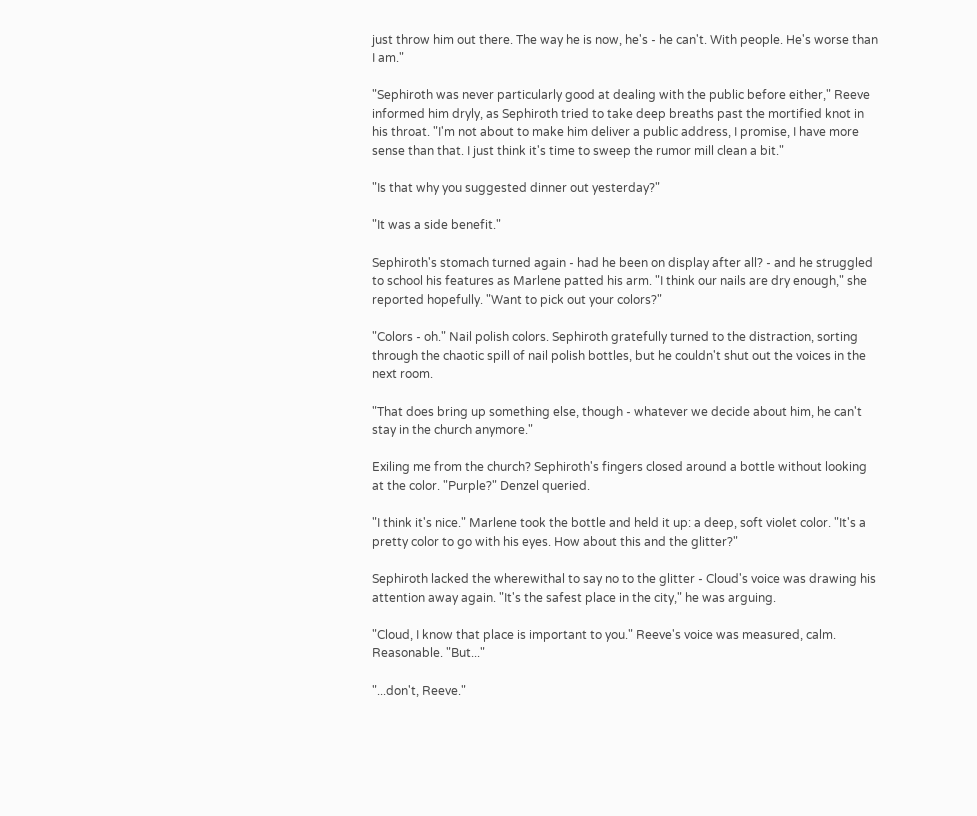just throw him out there. The way he is now, he's - he can't. With people. He's worse than I am."

"Sephiroth was never particularly good at dealing with the public before either," Reeve informed him dryly, as Sephiroth tried to take deep breaths past the mortified knot in his throat. "I'm not about to make him deliver a public address, I promise, I have more sense than that. I just think it's time to sweep the rumor mill clean a bit."

"Is that why you suggested dinner out yesterday?"

"It was a side benefit."

Sephiroth's stomach turned again - had he been on display after all? - and he struggled to school his features as Marlene patted his arm. "I think our nails are dry enough," she reported hopefully. "Want to pick out your colors?"

"Colors - oh." Nail polish colors. Sephiroth gratefully turned to the distraction, sorting through the chaotic spill of nail polish bottles, but he couldn't shut out the voices in the next room.

"That does bring up something else, though - whatever we decide about him, he can't stay in the church anymore."

Exiling me from the church? Sephiroth's fingers closed around a bottle without looking at the color. "Purple?" Denzel queried.

"I think it's nice." Marlene took the bottle and held it up: a deep, soft violet color. "It's a pretty color to go with his eyes. How about this and the glitter?"

Sephiroth lacked the wherewithal to say no to the glitter - Cloud's voice was drawing his attention away again. "It's the safest place in the city," he was arguing.

"Cloud, I know that place is important to you." Reeve's voice was measured, calm. Reasonable. "But..."

"...don't, Reeve."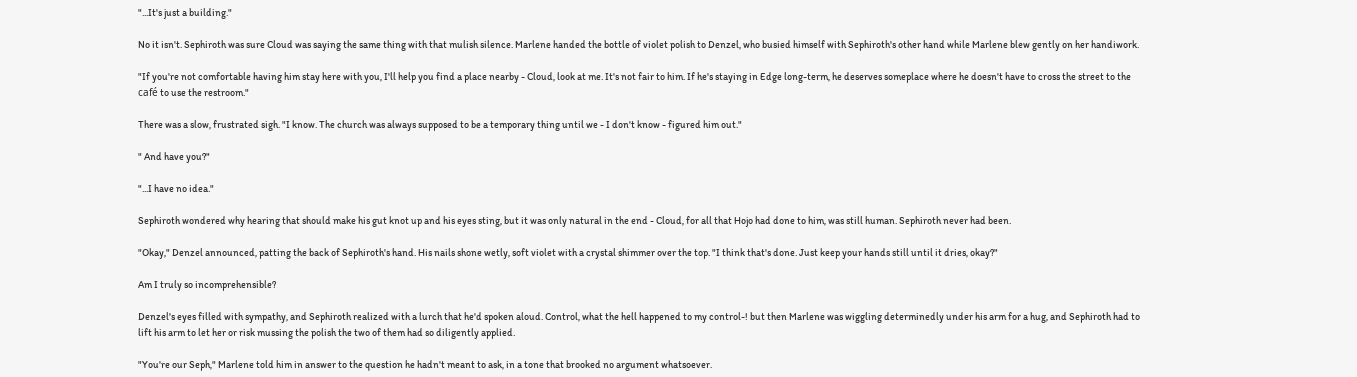"...It's just a building."

No it isn't. Sephiroth was sure Cloud was saying the same thing with that mulish silence. Marlene handed the bottle of violet polish to Denzel, who busied himself with Sephiroth's other hand while Marlene blew gently on her handiwork.

"If you're not comfortable having him stay here with you, I'll help you find a place nearby - Cloud, look at me. It's not fair to him. If he's staying in Edge long-term, he deserves someplace where he doesn't have to cross the street to the café to use the restroom."

There was a slow, frustrated sigh. "I know. The church was always supposed to be a temporary thing until we - I don't know - figured him out."

" And have you?"

"...I have no idea."

Sephiroth wondered why hearing that should make his gut knot up and his eyes sting, but it was only natural in the end - Cloud, for all that Hojo had done to him, was still human. Sephiroth never had been.

"Okay," Denzel announced, patting the back of Sephiroth's hand. His nails shone wetly, soft violet with a crystal shimmer over the top. "I think that's done. Just keep your hands still until it dries, okay?"

Am I truly so incomprehensible?

Denzel's eyes filled with sympathy, and Sephiroth realized with a lurch that he'd spoken aloud. Control, what the hell happened to my control-! but then Marlene was wiggling determinedly under his arm for a hug, and Sephiroth had to lift his arm to let her or risk mussing the polish the two of them had so diligently applied.

"You're our Seph," Marlene told him in answer to the question he hadn't meant to ask, in a tone that brooked no argument whatsoever.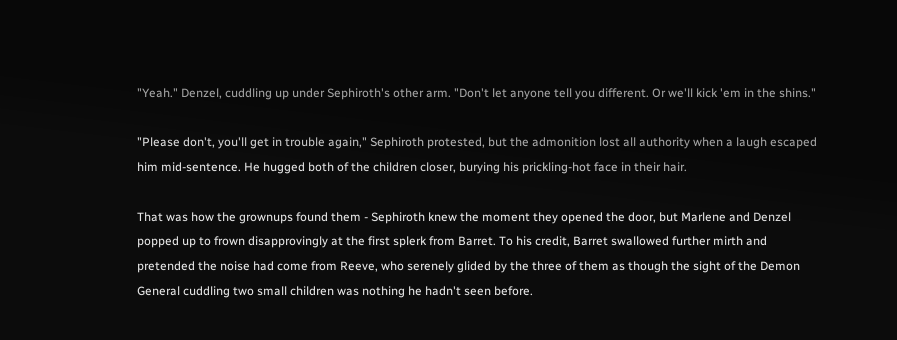"Yeah." Denzel, cuddling up under Sephiroth's other arm. "Don't let anyone tell you different. Or we'll kick 'em in the shins."

"Please don't, you'll get in trouble again," Sephiroth protested, but the admonition lost all authority when a laugh escaped him mid-sentence. He hugged both of the children closer, burying his prickling-hot face in their hair.

That was how the grownups found them - Sephiroth knew the moment they opened the door, but Marlene and Denzel popped up to frown disapprovingly at the first splerk from Barret. To his credit, Barret swallowed further mirth and pretended the noise had come from Reeve, who serenely glided by the three of them as though the sight of the Demon General cuddling two small children was nothing he hadn't seen before.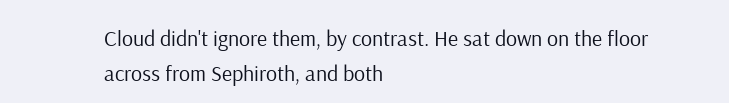Cloud didn't ignore them, by contrast. He sat down on the floor across from Sephiroth, and both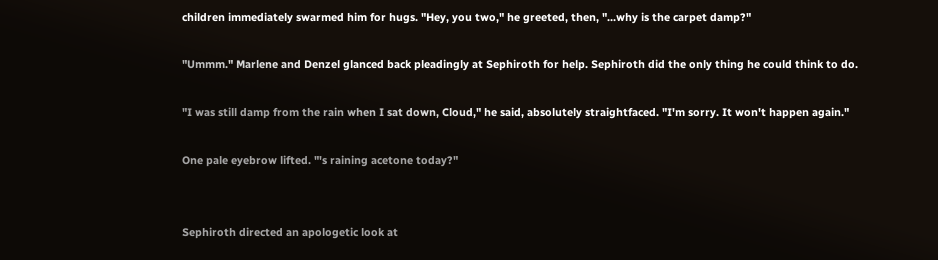children immediately swarmed him for hugs. "Hey, you two," he greeted, then, "...why is the carpet damp?"

"Ummm." Marlene and Denzel glanced back pleadingly at Sephiroth for help. Sephiroth did the only thing he could think to do.

"I was still damp from the rain when I sat down, Cloud," he said, absolutely straightfaced. "I'm sorry. It won't happen again."

One pale eyebrow lifted. "'s raining acetone today?"


Sephiroth directed an apologetic look at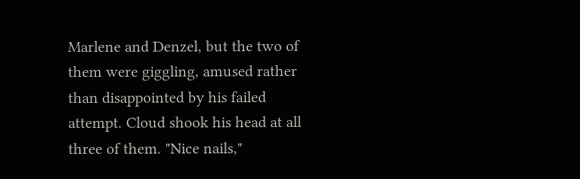Marlene and Denzel, but the two of them were giggling, amused rather than disappointed by his failed attempt. Cloud shook his head at all three of them. "Nice nails,"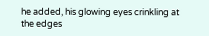he added, his glowing eyes crinkling at the edges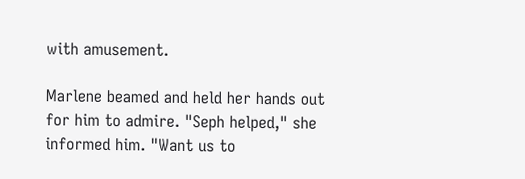with amusement.

Marlene beamed and held her hands out for him to admire. "Seph helped," she informed him. "Want us to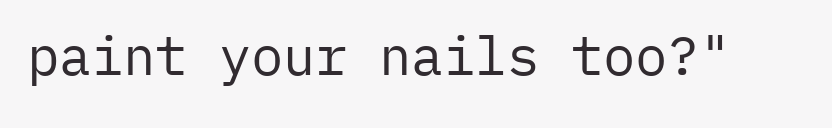paint your nails too?"